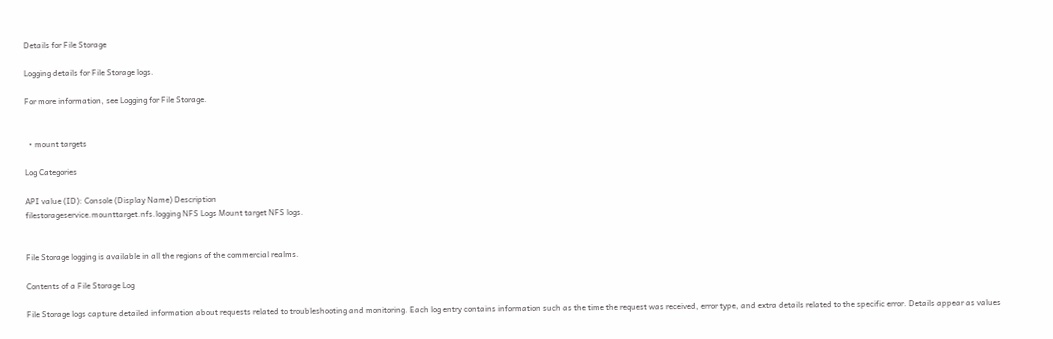Details for File Storage

Logging details for File Storage logs.

For more information, see Logging for File Storage.


  • mount targets

Log Categories

API value (ID): Console (Display Name) Description
filestorageservice.mounttarget.nfs.logging NFS Logs Mount target NFS logs.


File Storage logging is available in all the regions of the commercial realms.

Contents of a File Storage Log

File Storage logs capture detailed information about requests related to troubleshooting and monitoring. Each log entry contains information such as the time the request was received, error type, and extra details related to the specific error. Details appear as values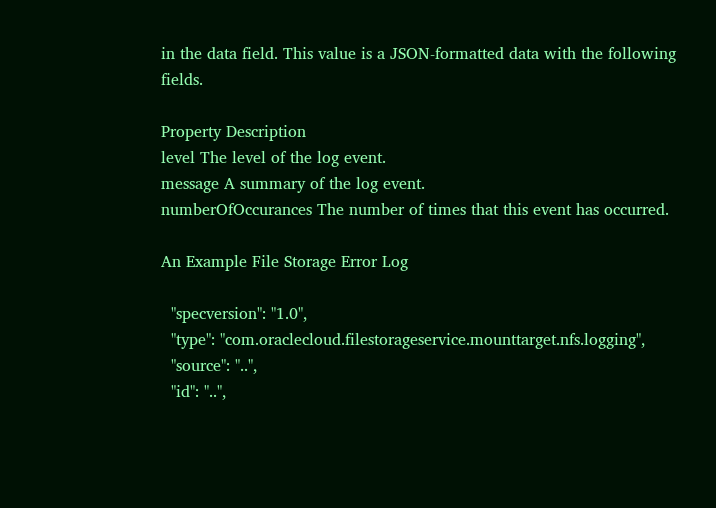in the data field. This value is a JSON-formatted data with the following fields.

Property Description
level The level of the log event.
message A summary of the log event.
numberOfOccurances The number of times that this event has occurred.

An Example File Storage Error Log

  "specversion": "1.0",
  "type": "com.oraclecloud.filestorageservice.mounttarget.nfs.logging",
  "source": "..",
  "id": "..",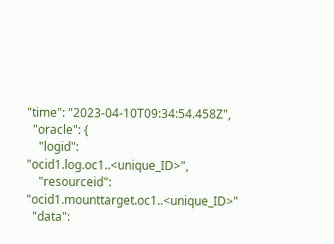"time": "2023-04-10T09:34:54.458Z",
  "oracle": {
    "logid": "ocid1.log.oc1..<unique_ID>",
    "resourceid": "ocid1.mounttarget.oc1..<unique_ID>"
  "data":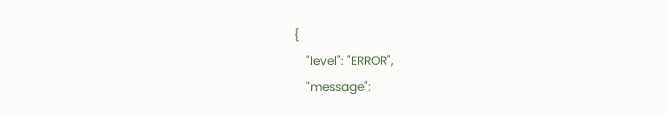{
    "level": "ERROR",
    "message":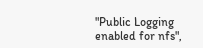"Public Logging enabled for nfs",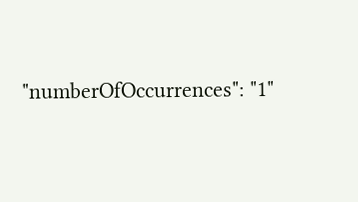"numberOfOccurrences": "1"